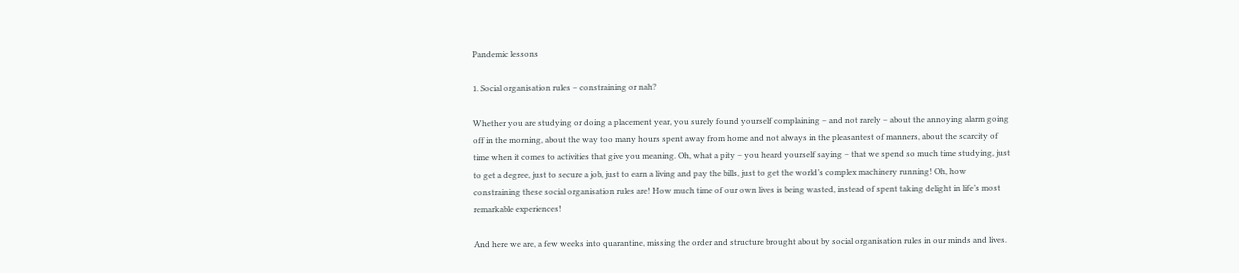Pandemic lessons

1. Social organisation rules – constraining or nah?

Whether you are studying or doing a placement year, you surely found yourself complaining – and not rarely – about the annoying alarm going off in the morning, about the way too many hours spent away from home and not always in the pleasantest of manners, about the scarcity of time when it comes to activities that give you meaning. Oh, what a pity – you heard yourself saying – that we spend so much time studying, just to get a degree, just to secure a job, just to earn a living and pay the bills, just to get the world’s complex machinery running! Oh, how constraining these social organisation rules are! How much time of our own lives is being wasted, instead of spent taking delight in life’s most remarkable experiences!

And here we are, a few weeks into quarantine, missing the order and structure brought about by social organisation rules in our minds and lives.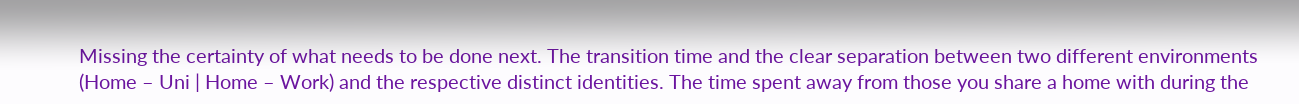Missing the certainty of what needs to be done next. The transition time and the clear separation between two different environments (Home – Uni | Home – Work) and the respective distinct identities. The time spent away from those you share a home with during the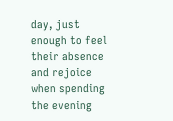day, just enough to feel their absence and rejoice when spending the evening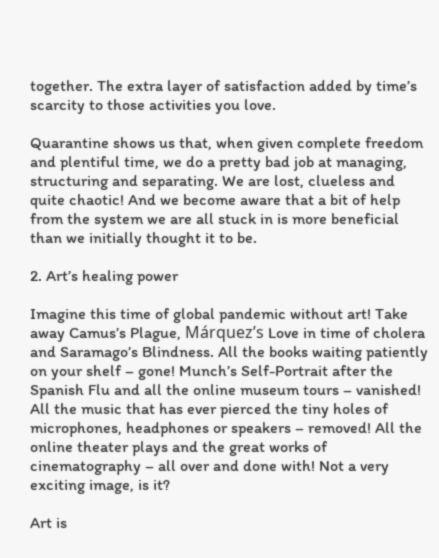together. The extra layer of satisfaction added by time’s scarcity to those activities you love.

Quarantine shows us that, when given complete freedom and plentiful time, we do a pretty bad job at managing, structuring and separating. We are lost, clueless and quite chaotic! And we become aware that a bit of help from the system we are all stuck in is more beneficial than we initially thought it to be.

2. Art’s healing power

Imagine this time of global pandemic without art! Take away Camus’s Plague, Márquez’s Love in time of cholera and Saramago’s Blindness. All the books waiting patiently on your shelf – gone! Munch’s Self-Portrait after the Spanish Flu and all the online museum tours – vanished! All the music that has ever pierced the tiny holes of microphones, headphones or speakers – removed! All the online theater plays and the great works of cinematography – all over and done with! Not a very exciting image, is it?

Art is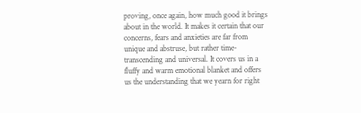proving, once again, how much good it brings about in the world. It makes it certain that our concerns, fears and anxieties are far from unique and abstruse, but rather time-transcending and universal. It covers us in a fluffy and warm emotional blanket and offers us the understanding that we yearn for right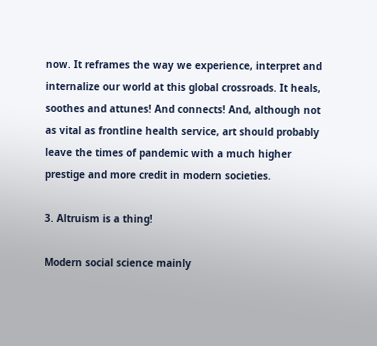now. It reframes the way we experience, interpret and internalize our world at this global crossroads. It heals, soothes and attunes! And connects! And, although not as vital as frontline health service, art should probably leave the times of pandemic with a much higher prestige and more credit in modern societies.

3. Altruism is a thing!

Modern social science mainly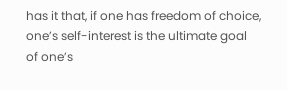has it that, if one has freedom of choice, one’s self-interest is the ultimate goal of one’s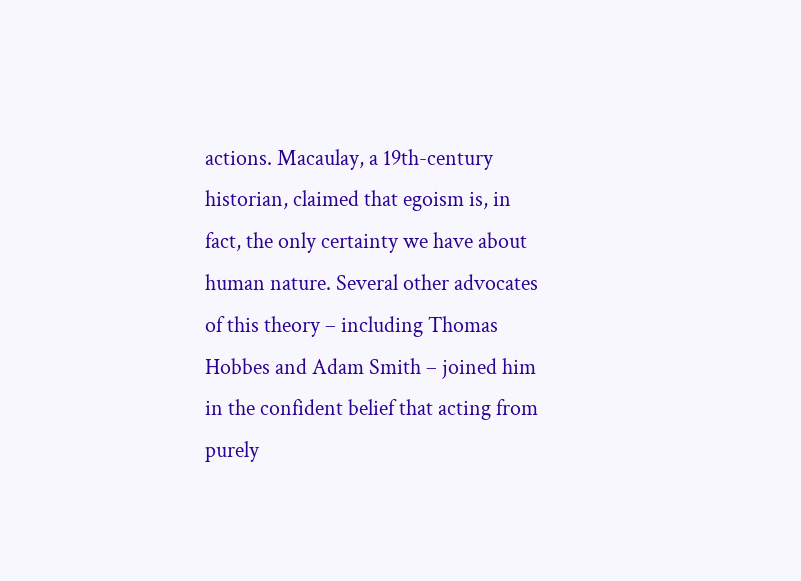actions. Macaulay, a 19th-century historian, claimed that egoism is, in fact, the only certainty we have about human nature. Several other advocates of this theory – including Thomas Hobbes and Adam Smith – joined him in the confident belief that acting from purely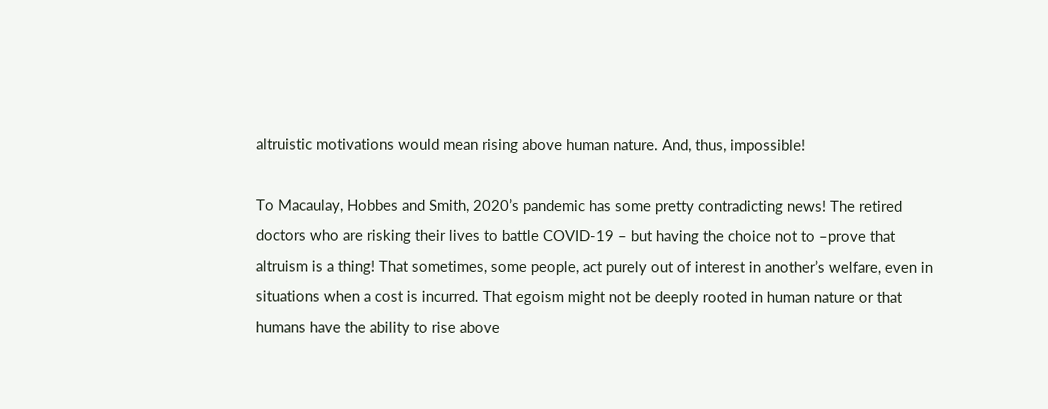altruistic motivations would mean rising above human nature. And, thus, impossible!

To Macaulay, Hobbes and Smith, 2020’s pandemic has some pretty contradicting news! The retired doctors who are risking their lives to battle COVID-19 – but having the choice not to –prove that altruism is a thing! That sometimes, some people, act purely out of interest in another’s welfare, even in situations when a cost is incurred. That egoism might not be deeply rooted in human nature or that humans have the ability to rise above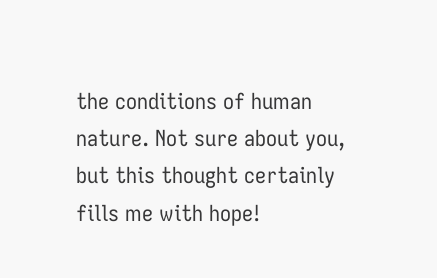the conditions of human nature. Not sure about you, but this thought certainly fills me with hope!